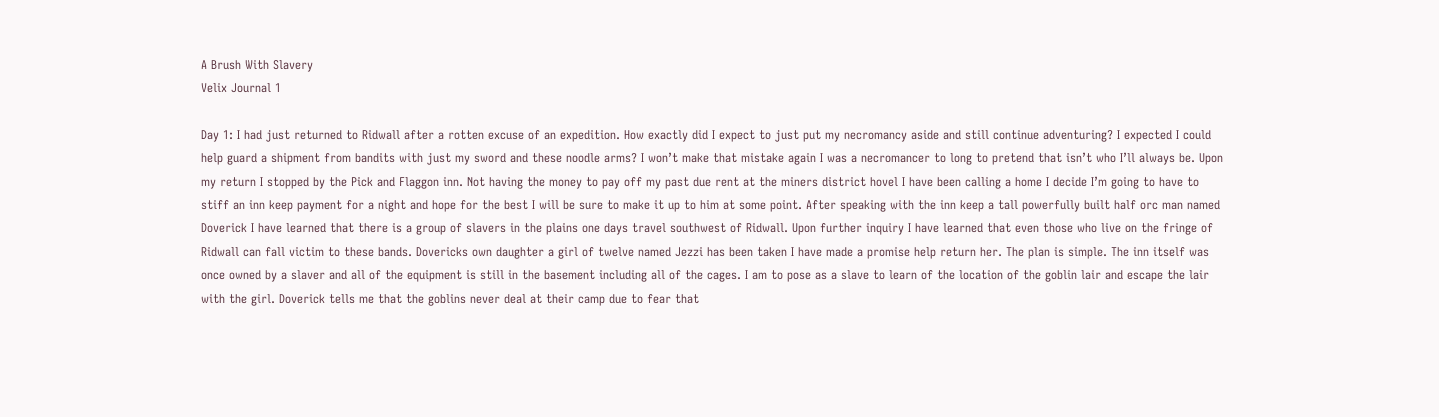A Brush With Slavery
Velix Journal 1

Day 1: I had just returned to Ridwall after a rotten excuse of an expedition. How exactly did I expect to just put my necromancy aside and still continue adventuring? I expected I could help guard a shipment from bandits with just my sword and these noodle arms? I won’t make that mistake again I was a necromancer to long to pretend that isn’t who I’ll always be. Upon my return I stopped by the Pick and Flaggon inn. Not having the money to pay off my past due rent at the miners district hovel I have been calling a home I decide I’m going to have to stiff an inn keep payment for a night and hope for the best I will be sure to make it up to him at some point. After speaking with the inn keep a tall powerfully built half orc man named Doverick I have learned that there is a group of slavers in the plains one days travel southwest of Ridwall. Upon further inquiry I have learned that even those who live on the fringe of Ridwall can fall victim to these bands. Dovericks own daughter a girl of twelve named Jezzi has been taken I have made a promise help return her. The plan is simple. The inn itself was once owned by a slaver and all of the equipment is still in the basement including all of the cages. I am to pose as a slave to learn of the location of the goblin lair and escape the lair with the girl. Doverick tells me that the goblins never deal at their camp due to fear that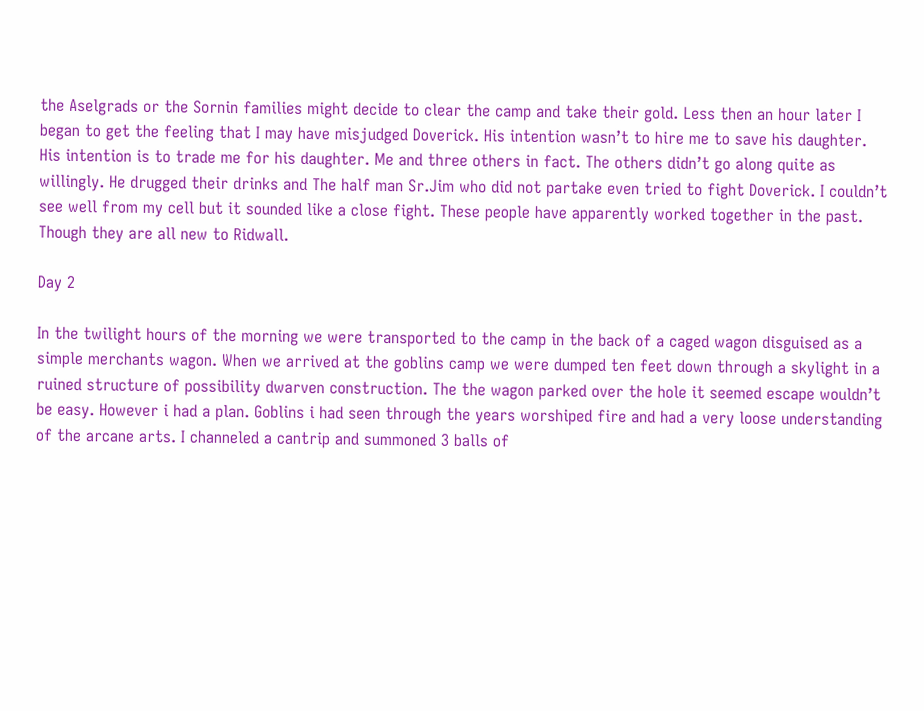the Aselgrads or the Sornin families might decide to clear the camp and take their gold. Less then an hour later I began to get the feeling that I may have misjudged Doverick. His intention wasn’t to hire me to save his daughter. His intention is to trade me for his daughter. Me and three others in fact. The others didn’t go along quite as willingly. He drugged their drinks and The half man Sr.Jim who did not partake even tried to fight Doverick. I couldn’t see well from my cell but it sounded like a close fight. These people have apparently worked together in the past. Though they are all new to Ridwall.

Day 2

In the twilight hours of the morning we were transported to the camp in the back of a caged wagon disguised as a simple merchants wagon. When we arrived at the goblins camp we were dumped ten feet down through a skylight in a ruined structure of possibility dwarven construction. The the wagon parked over the hole it seemed escape wouldn’t be easy. However i had a plan. Goblins i had seen through the years worshiped fire and had a very loose understanding of the arcane arts. I channeled a cantrip and summoned 3 balls of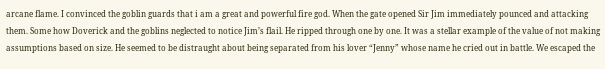arcane flame. I convinced the goblin guards that i am a great and powerful fire god. When the gate opened Sir Jim immediately pounced and attacking them. Some how Doverick and the goblins neglected to notice Jim’s flail. He ripped through one by one. It was a stellar example of the value of not making assumptions based on size. He seemed to be distraught about being separated from his lover “Jenny” whose name he cried out in battle. We escaped the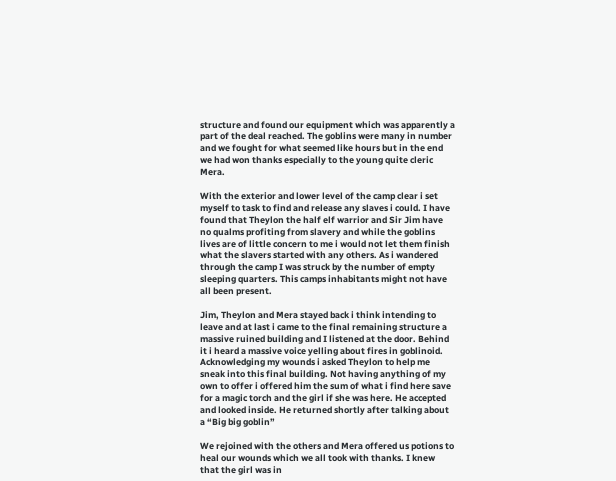structure and found our equipment which was apparently a part of the deal reached. The goblins were many in number and we fought for what seemed like hours but in the end we had won thanks especially to the young quite cleric Mera.

With the exterior and lower level of the camp clear i set myself to task to find and release any slaves i could. I have found that Theylon the half elf warrior and Sir Jim have no qualms profiting from slavery and while the goblins lives are of little concern to me i would not let them finish what the slavers started with any others. As i wandered through the camp I was struck by the number of empty sleeping quarters. This camps inhabitants might not have all been present.

Jim, Theylon and Mera stayed back i think intending to leave and at last i came to the final remaining structure a massive ruined building and I listened at the door. Behind it i heard a massive voice yelling about fires in goblinoid. Acknowledging my wounds i asked Theylon to help me sneak into this final building. Not having anything of my own to offer i offered him the sum of what i find here save for a magic torch and the girl if she was here. He accepted and looked inside. He returned shortly after talking about a “Big big goblin”

We rejoined with the others and Mera offered us potions to heal our wounds which we all took with thanks. I knew that the girl was in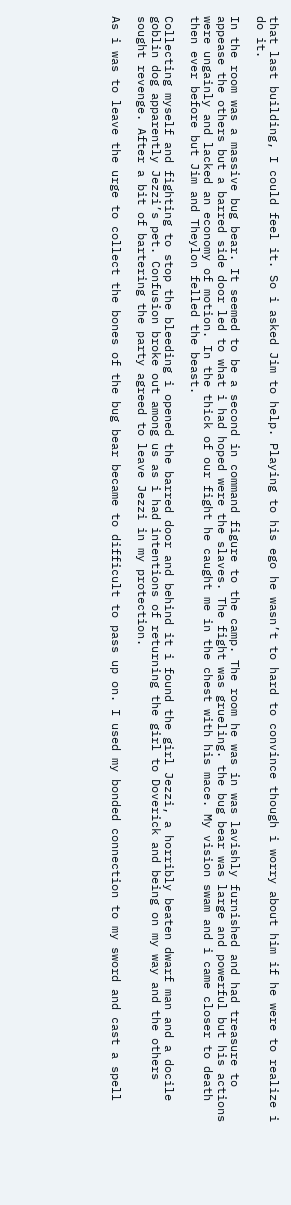that last building, I could feel it. So i asked Jim to help. Playing to his ego he wasn’t to hard to convince though i worry about him if he were to realize i do it.

In the room was a massive bug bear. It seemed to be a second in command figure to the camp. The room he was in was lavishly furnished and had treasure to appease the others but a barred side door led to what i had hoped were the slaves. The fight was grueling. the bug bear was large and powerful but his actions were ungainly and lacked an economy of motion. In the thick of our fight he caught me in the chest with his mace. My vision swam and i came closer to death then ever before but Jim and Theylon felled the beast.

Collecting myself and fighting to stop the bleeding i opened the barred door and behind it i found the girl Jezzi, a horribly beaten dwarf man and a docile goblin dog apparently Jezzi’s pet. Confusion broke out among us as i had intentions of returning the girl to Doverick and being on my way and the others sought revenge. After a bit of bartering the party agreed to leave Jezzi in my protection.

As i was to leave the urge to collect the bones of the bug bear became to difficult to pass up on. I used my bonded connection to my sword and cast a spell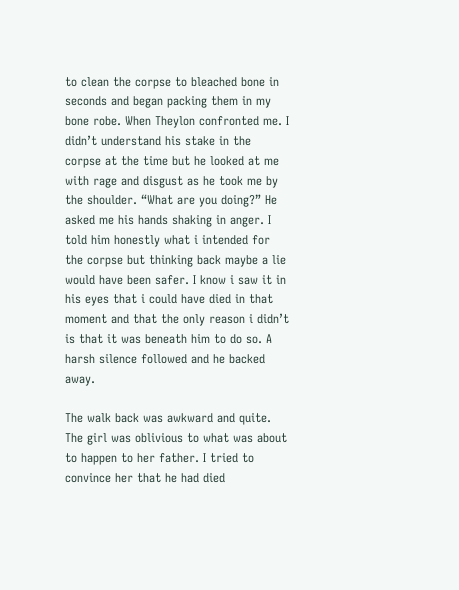to clean the corpse to bleached bone in seconds and began packing them in my bone robe. When Theylon confronted me. I didn’t understand his stake in the corpse at the time but he looked at me with rage and disgust as he took me by the shoulder. “What are you doing?” He asked me his hands shaking in anger. I told him honestly what i intended for the corpse but thinking back maybe a lie would have been safer. I know i saw it in his eyes that i could have died in that moment and that the only reason i didn’t is that it was beneath him to do so. A harsh silence followed and he backed away.

The walk back was awkward and quite. The girl was oblivious to what was about to happen to her father. I tried to convince her that he had died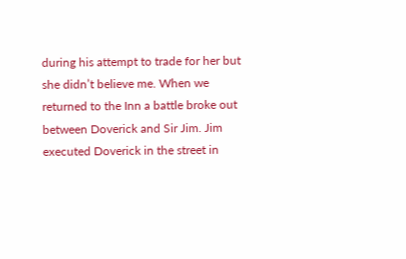during his attempt to trade for her but she didn’t believe me. When we returned to the Inn a battle broke out between Doverick and Sir Jim. Jim executed Doverick in the street in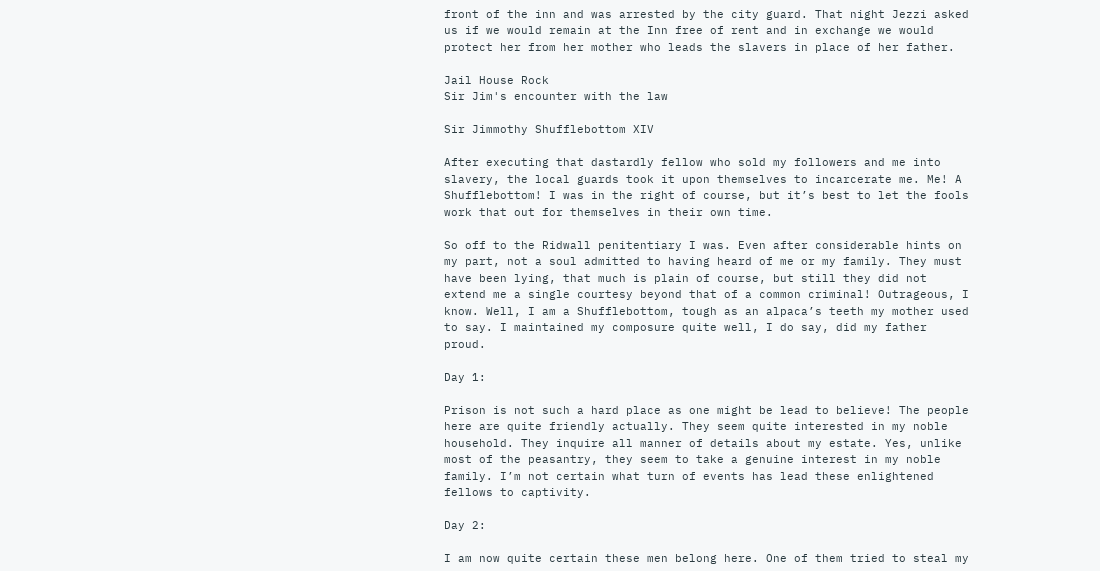front of the inn and was arrested by the city guard. That night Jezzi asked us if we would remain at the Inn free of rent and in exchange we would protect her from her mother who leads the slavers in place of her father.

Jail House Rock
Sir Jim's encounter with the law

Sir Jimmothy Shufflebottom XIV

After executing that dastardly fellow who sold my followers and me into slavery, the local guards took it upon themselves to incarcerate me. Me! A Shufflebottom! I was in the right of course, but it’s best to let the fools work that out for themselves in their own time.

So off to the Ridwall penitentiary I was. Even after considerable hints on my part, not a soul admitted to having heard of me or my family. They must have been lying, that much is plain of course, but still they did not extend me a single courtesy beyond that of a common criminal! Outrageous, I know. Well, I am a Shufflebottom, tough as an alpaca’s teeth my mother used to say. I maintained my composure quite well, I do say, did my father proud.

Day 1:

Prison is not such a hard place as one might be lead to believe! The people here are quite friendly actually. They seem quite interested in my noble household. They inquire all manner of details about my estate. Yes, unlike most of the peasantry, they seem to take a genuine interest in my noble family. I’m not certain what turn of events has lead these enlightened fellows to captivity.

Day 2:

I am now quite certain these men belong here. One of them tried to steal my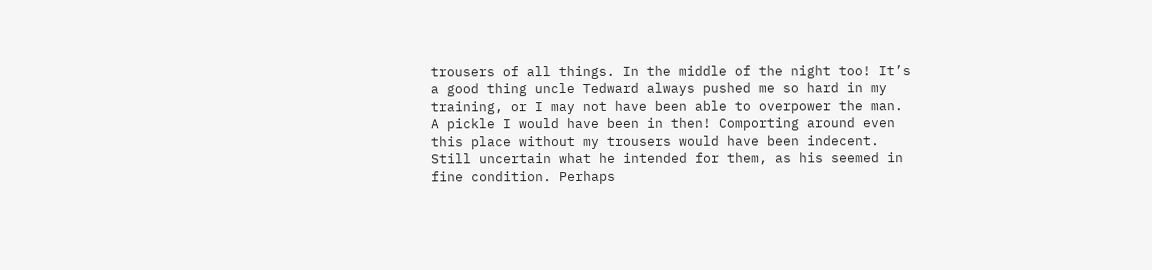trousers of all things. In the middle of the night too! It’s a good thing uncle Tedward always pushed me so hard in my training, or I may not have been able to overpower the man. A pickle I would have been in then! Comporting around even this place without my trousers would have been indecent. Still uncertain what he intended for them, as his seemed in fine condition. Perhaps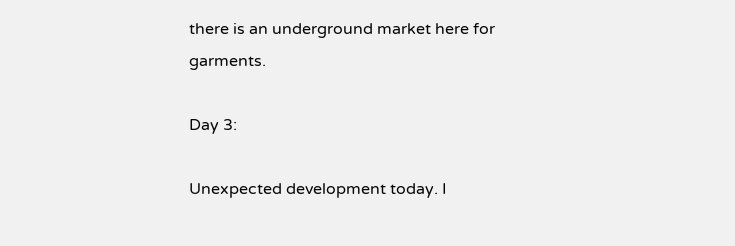there is an underground market here for garments.

Day 3:

Unexpected development today. I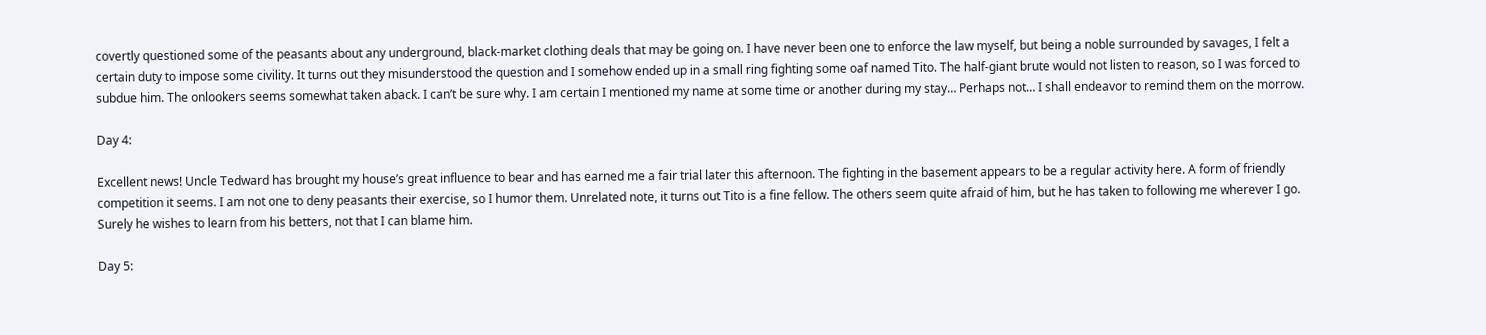covertly questioned some of the peasants about any underground, black-market clothing deals that may be going on. I have never been one to enforce the law myself, but being a noble surrounded by savages, I felt a certain duty to impose some civility. It turns out they misunderstood the question and I somehow ended up in a small ring fighting some oaf named Tito. The half-giant brute would not listen to reason, so I was forced to subdue him. The onlookers seems somewhat taken aback. I can’t be sure why. I am certain I mentioned my name at some time or another during my stay… Perhaps not… I shall endeavor to remind them on the morrow.

Day 4:

Excellent news! Uncle Tedward has brought my house’s great influence to bear and has earned me a fair trial later this afternoon. The fighting in the basement appears to be a regular activity here. A form of friendly competition it seems. I am not one to deny peasants their exercise, so I humor them. Unrelated note, it turns out Tito is a fine fellow. The others seem quite afraid of him, but he has taken to following me wherever I go. Surely he wishes to learn from his betters, not that I can blame him.

Day 5: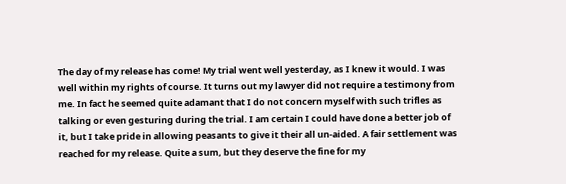The day of my release has come! My trial went well yesterday, as I knew it would. I was well within my rights of course. It turns out my lawyer did not require a testimony from me. In fact he seemed quite adamant that I do not concern myself with such trifles as talking or even gesturing during the trial. I am certain I could have done a better job of it, but I take pride in allowing peasants to give it their all un-aided. A fair settlement was reached for my release. Quite a sum, but they deserve the fine for my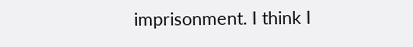imprisonment. I think I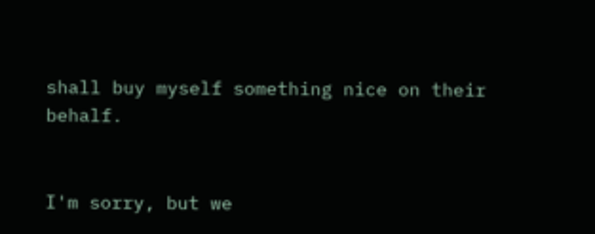shall buy myself something nice on their behalf.


I'm sorry, but we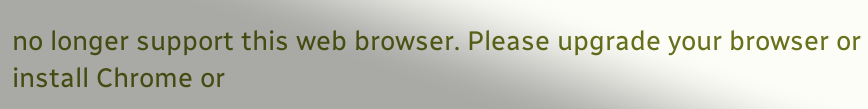no longer support this web browser. Please upgrade your browser or install Chrome or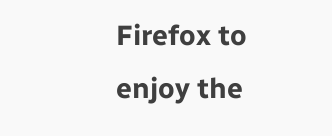Firefox to enjoy the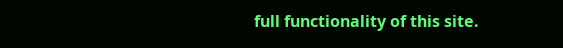full functionality of this site.